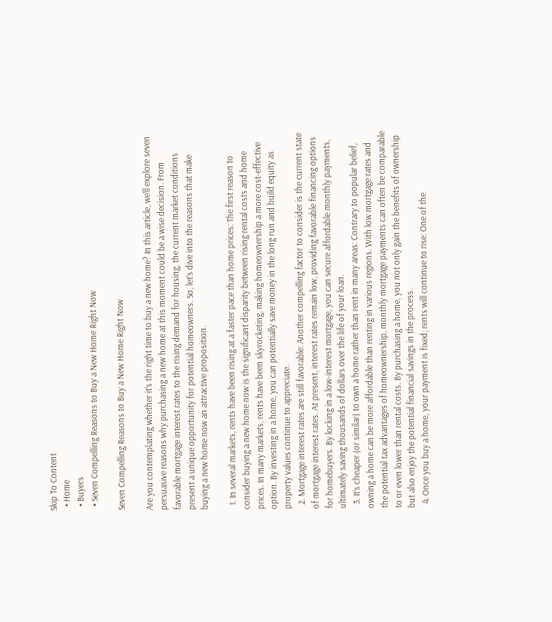Skip To Content
  • Home
  • Buyers
  • Seven Compelling Reasons to Buy a New Home Right Now

Seven Compelling Reasons to Buy a New Home Right Now

Are you contemplating whether it’s the right time to buy a new home? In this article, we’ll explore seven persuasive reasons why purchasing a new home at this moment could be a wise decision. From favorable mortgage interest rates to the rising demand for housing, the current market conditions present a unique opportunity for potential homeowners. So, let’s dive into the reasons that make buying a new home now an attractive proposition.

  1. In several markets, rents have been rising at a faster pace than home prices: The first reason to consider buying a new home now is the significant disparity between rising rental costs and home prices. In many markets, rents have been skyrocketing, making homeownership a more cost-effective option. By investing in a home, you can potentially save money in the long run and build equity as property values continue to appreciate.
  2. Mortgage interest rates are still favorable: Another compelling factor to consider is the current state of mortgage interest rates. At present, interest rates remain low, providing favorable financing options for homebuyers. By locking in a low-interest mortgage, you can secure affordable monthly payments, ultimately saving thousands of dollars over the life of your loan.
  3. It’s cheaper (or similar) to own a home rather than rent in many areas: Contrary to popular belief, owning a home can be more affordable than renting in various regions. With low mortgage rates and the potential tax advantages of homeownership, monthly mortgage payments can often be comparable to or even lower than rental costs. By purchasing a home, you not only gain the benefits of ownership but also enjoy the potential financial savings in the process.
  4. Once you buy a home, your payment is fixed; rents will continue to rise: One of the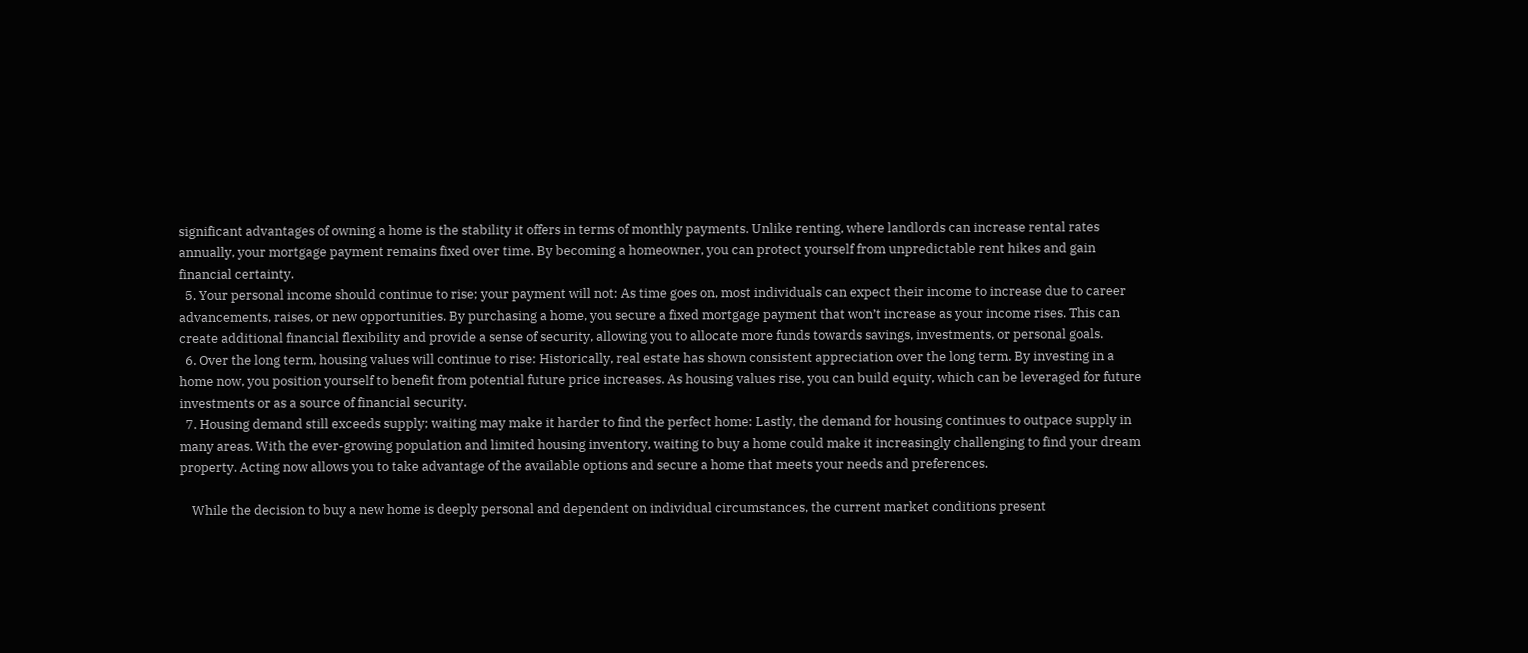significant advantages of owning a home is the stability it offers in terms of monthly payments. Unlike renting, where landlords can increase rental rates annually, your mortgage payment remains fixed over time. By becoming a homeowner, you can protect yourself from unpredictable rent hikes and gain financial certainty.
  5. Your personal income should continue to rise; your payment will not: As time goes on, most individuals can expect their income to increase due to career advancements, raises, or new opportunities. By purchasing a home, you secure a fixed mortgage payment that won’t increase as your income rises. This can create additional financial flexibility and provide a sense of security, allowing you to allocate more funds towards savings, investments, or personal goals.
  6. Over the long term, housing values will continue to rise: Historically, real estate has shown consistent appreciation over the long term. By investing in a home now, you position yourself to benefit from potential future price increases. As housing values rise, you can build equity, which can be leveraged for future investments or as a source of financial security.
  7. Housing demand still exceeds supply; waiting may make it harder to find the perfect home: Lastly, the demand for housing continues to outpace supply in many areas. With the ever-growing population and limited housing inventory, waiting to buy a home could make it increasingly challenging to find your dream property. Acting now allows you to take advantage of the available options and secure a home that meets your needs and preferences.

    While the decision to buy a new home is deeply personal and dependent on individual circumstances, the current market conditions present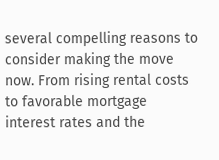several compelling reasons to consider making the move now. From rising rental costs to favorable mortgage interest rates and the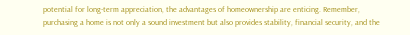potential for long-term appreciation, the advantages of homeownership are enticing. Remember, purchasing a home is not only a sound investment but also provides stability, financial security, and the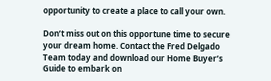opportunity to create a place to call your own.

Don’t miss out on this opportune time to secure your dream home. Contact the Fred Delgado Team today and download our Home Buyer’s Guide to embark on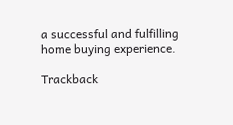a successful and fulfilling home buying experience.

Trackback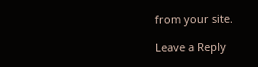from your site.

Leave a Reply